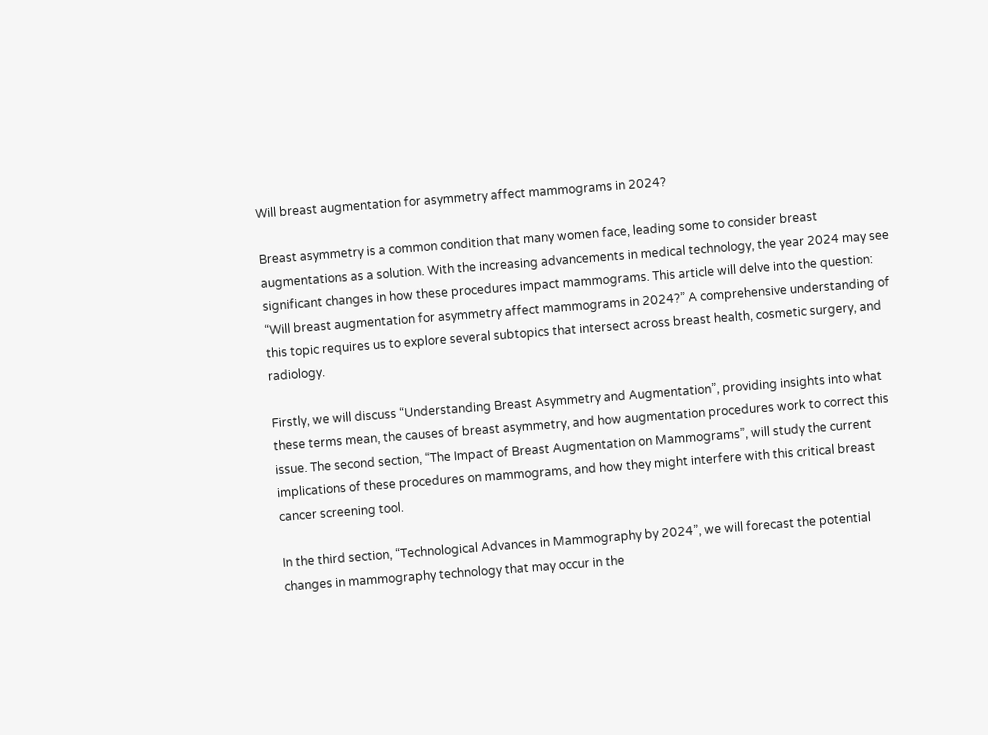Will breast augmentation for asymmetry affect mammograms in 2024?

Breast asymmetry is a common condition that many women face, leading some to consider breast augmentations as a solution. With the increasing advancements in medical technology, the year 2024 may see significant changes in how these procedures impact mammograms. This article will delve into the question: “Will breast augmentation for asymmetry affect mammograms in 2024?” A comprehensive understanding of this topic requires us to explore several subtopics that intersect across breast health, cosmetic surgery, and radiology.

Firstly, we will discuss “Understanding Breast Asymmetry and Augmentation”, providing insights into what these terms mean, the causes of breast asymmetry, and how augmentation procedures work to correct this issue. The second section, “The Impact of Breast Augmentation on Mammograms”, will study the current implications of these procedures on mammograms, and how they might interfere with this critical breast cancer screening tool.

In the third section, “Technological Advances in Mammography by 2024”, we will forecast the potential changes in mammography technology that may occur in the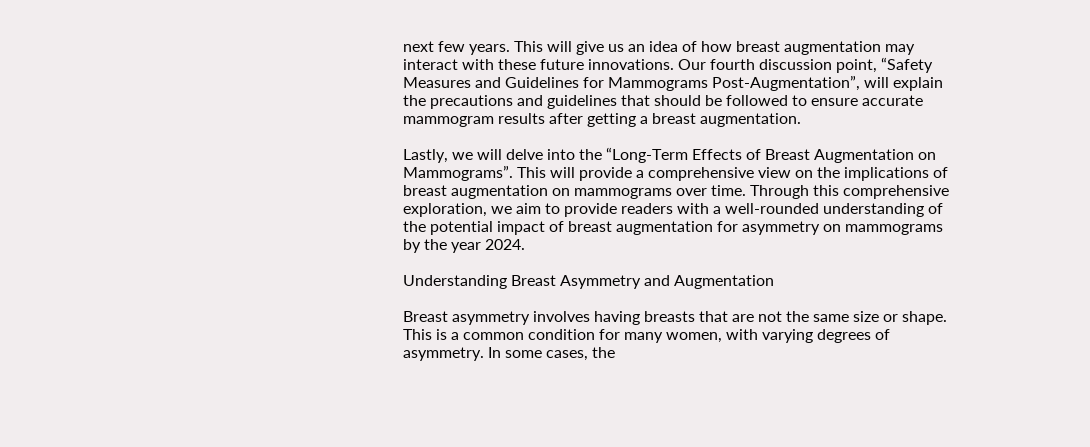next few years. This will give us an idea of how breast augmentation may interact with these future innovations. Our fourth discussion point, “Safety Measures and Guidelines for Mammograms Post-Augmentation”, will explain the precautions and guidelines that should be followed to ensure accurate mammogram results after getting a breast augmentation.

Lastly, we will delve into the “Long-Term Effects of Breast Augmentation on Mammograms”. This will provide a comprehensive view on the implications of breast augmentation on mammograms over time. Through this comprehensive exploration, we aim to provide readers with a well-rounded understanding of the potential impact of breast augmentation for asymmetry on mammograms by the year 2024.

Understanding Breast Asymmetry and Augmentation

Breast asymmetry involves having breasts that are not the same size or shape. This is a common condition for many women, with varying degrees of asymmetry. In some cases, the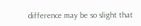difference may be so slight that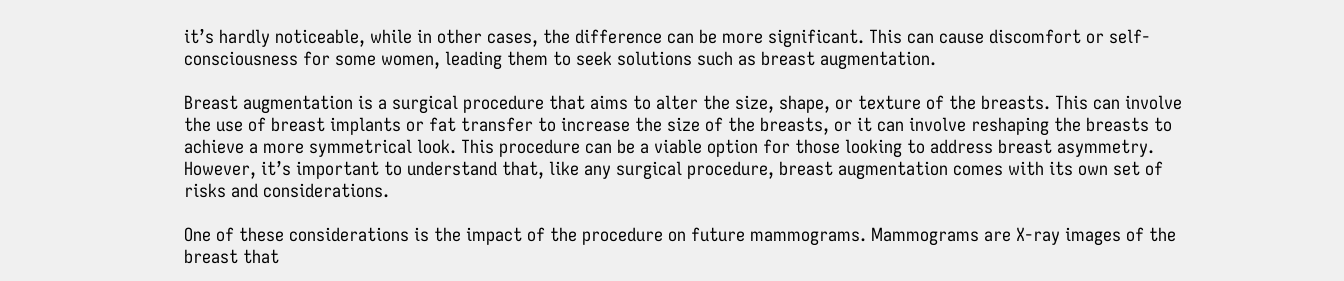it’s hardly noticeable, while in other cases, the difference can be more significant. This can cause discomfort or self-consciousness for some women, leading them to seek solutions such as breast augmentation.

Breast augmentation is a surgical procedure that aims to alter the size, shape, or texture of the breasts. This can involve the use of breast implants or fat transfer to increase the size of the breasts, or it can involve reshaping the breasts to achieve a more symmetrical look. This procedure can be a viable option for those looking to address breast asymmetry. However, it’s important to understand that, like any surgical procedure, breast augmentation comes with its own set of risks and considerations.

One of these considerations is the impact of the procedure on future mammograms. Mammograms are X-ray images of the breast that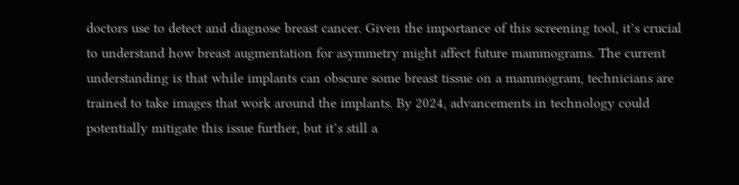doctors use to detect and diagnose breast cancer. Given the importance of this screening tool, it’s crucial to understand how breast augmentation for asymmetry might affect future mammograms. The current understanding is that while implants can obscure some breast tissue on a mammogram, technicians are trained to take images that work around the implants. By 2024, advancements in technology could potentially mitigate this issue further, but it’s still a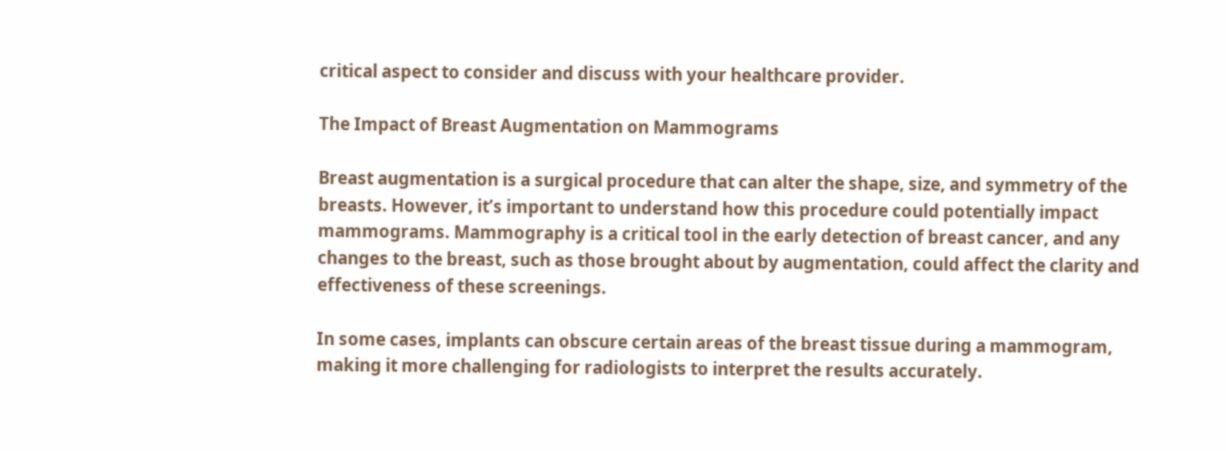critical aspect to consider and discuss with your healthcare provider.

The Impact of Breast Augmentation on Mammograms

Breast augmentation is a surgical procedure that can alter the shape, size, and symmetry of the breasts. However, it’s important to understand how this procedure could potentially impact mammograms. Mammography is a critical tool in the early detection of breast cancer, and any changes to the breast, such as those brought about by augmentation, could affect the clarity and effectiveness of these screenings.

In some cases, implants can obscure certain areas of the breast tissue during a mammogram, making it more challenging for radiologists to interpret the results accurately.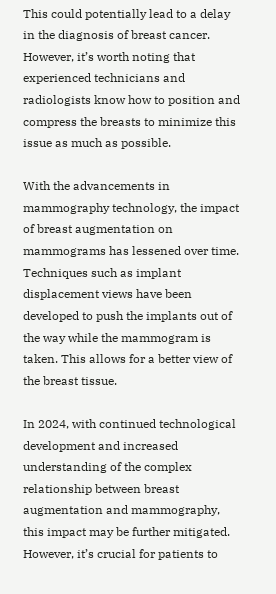This could potentially lead to a delay in the diagnosis of breast cancer. However, it’s worth noting that experienced technicians and radiologists know how to position and compress the breasts to minimize this issue as much as possible.

With the advancements in mammography technology, the impact of breast augmentation on mammograms has lessened over time. Techniques such as implant displacement views have been developed to push the implants out of the way while the mammogram is taken. This allows for a better view of the breast tissue.

In 2024, with continued technological development and increased understanding of the complex relationship between breast augmentation and mammography, this impact may be further mitigated. However, it’s crucial for patients to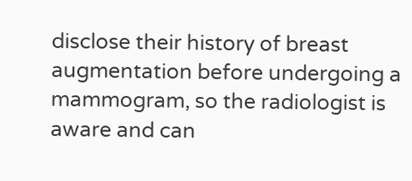disclose their history of breast augmentation before undergoing a mammogram, so the radiologist is aware and can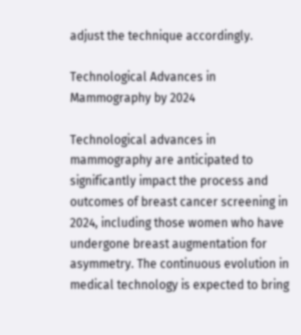adjust the technique accordingly.

Technological Advances in Mammography by 2024

Technological advances in mammography are anticipated to significantly impact the process and outcomes of breast cancer screening in 2024, including those women who have undergone breast augmentation for asymmetry. The continuous evolution in medical technology is expected to bring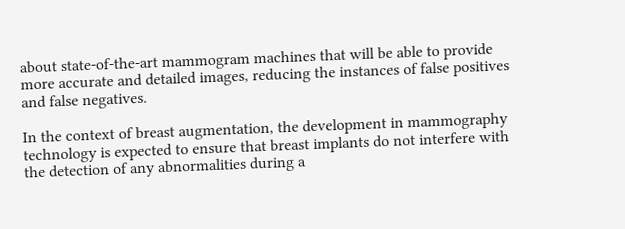about state-of-the-art mammogram machines that will be able to provide more accurate and detailed images, reducing the instances of false positives and false negatives.

In the context of breast augmentation, the development in mammography technology is expected to ensure that breast implants do not interfere with the detection of any abnormalities during a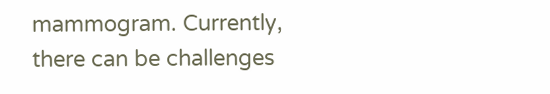mammogram. Currently, there can be challenges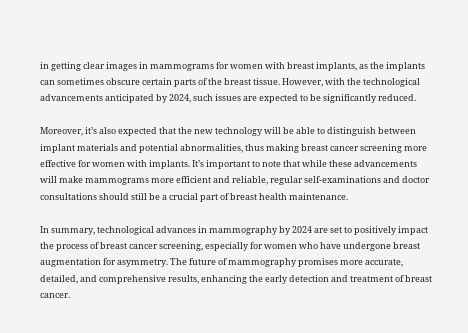in getting clear images in mammograms for women with breast implants, as the implants can sometimes obscure certain parts of the breast tissue. However, with the technological advancements anticipated by 2024, such issues are expected to be significantly reduced.

Moreover, it’s also expected that the new technology will be able to distinguish between implant materials and potential abnormalities, thus making breast cancer screening more effective for women with implants. It’s important to note that while these advancements will make mammograms more efficient and reliable, regular self-examinations and doctor consultations should still be a crucial part of breast health maintenance.

In summary, technological advances in mammography by 2024 are set to positively impact the process of breast cancer screening, especially for women who have undergone breast augmentation for asymmetry. The future of mammography promises more accurate, detailed, and comprehensive results, enhancing the early detection and treatment of breast cancer.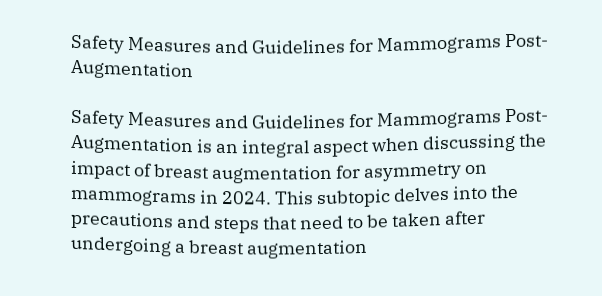Safety Measures and Guidelines for Mammograms Post-Augmentation

Safety Measures and Guidelines for Mammograms Post-Augmentation is an integral aspect when discussing the impact of breast augmentation for asymmetry on mammograms in 2024. This subtopic delves into the precautions and steps that need to be taken after undergoing a breast augmentation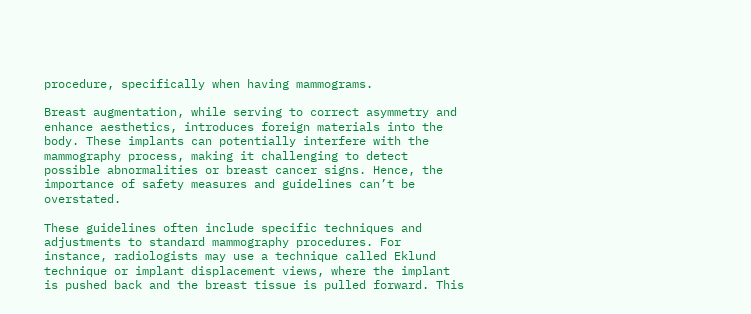procedure, specifically when having mammograms.

Breast augmentation, while serving to correct asymmetry and enhance aesthetics, introduces foreign materials into the body. These implants can potentially interfere with the mammography process, making it challenging to detect possible abnormalities or breast cancer signs. Hence, the importance of safety measures and guidelines can’t be overstated.

These guidelines often include specific techniques and adjustments to standard mammography procedures. For instance, radiologists may use a technique called Eklund technique or implant displacement views, where the implant is pushed back and the breast tissue is pulled forward. This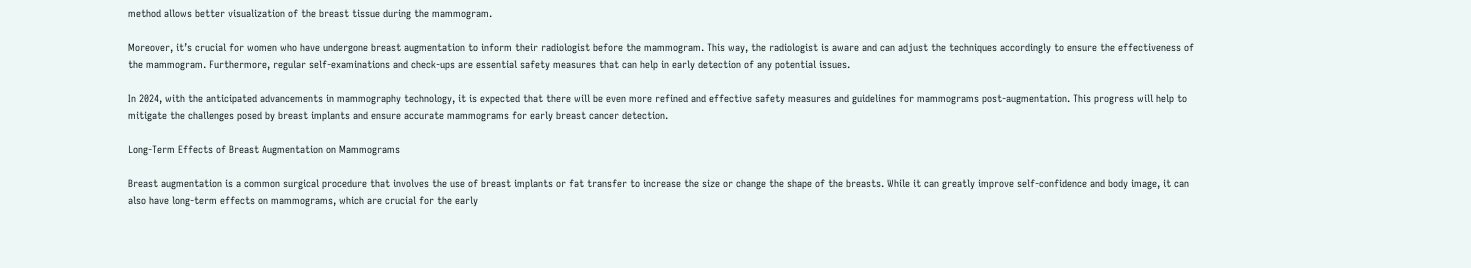method allows better visualization of the breast tissue during the mammogram.

Moreover, it’s crucial for women who have undergone breast augmentation to inform their radiologist before the mammogram. This way, the radiologist is aware and can adjust the techniques accordingly to ensure the effectiveness of the mammogram. Furthermore, regular self-examinations and check-ups are essential safety measures that can help in early detection of any potential issues.

In 2024, with the anticipated advancements in mammography technology, it is expected that there will be even more refined and effective safety measures and guidelines for mammograms post-augmentation. This progress will help to mitigate the challenges posed by breast implants and ensure accurate mammograms for early breast cancer detection.

Long-Term Effects of Breast Augmentation on Mammograms

Breast augmentation is a common surgical procedure that involves the use of breast implants or fat transfer to increase the size or change the shape of the breasts. While it can greatly improve self-confidence and body image, it can also have long-term effects on mammograms, which are crucial for the early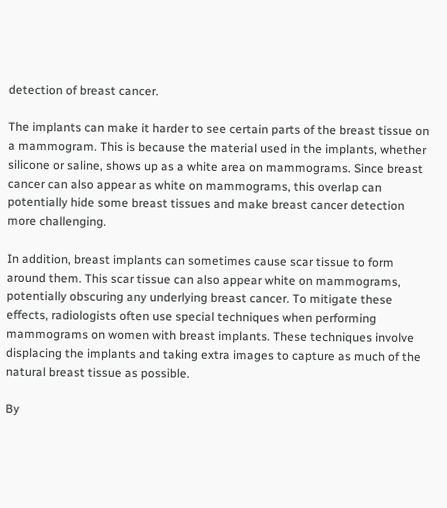detection of breast cancer.

The implants can make it harder to see certain parts of the breast tissue on a mammogram. This is because the material used in the implants, whether silicone or saline, shows up as a white area on mammograms. Since breast cancer can also appear as white on mammograms, this overlap can potentially hide some breast tissues and make breast cancer detection more challenging.

In addition, breast implants can sometimes cause scar tissue to form around them. This scar tissue can also appear white on mammograms, potentially obscuring any underlying breast cancer. To mitigate these effects, radiologists often use special techniques when performing mammograms on women with breast implants. These techniques involve displacing the implants and taking extra images to capture as much of the natural breast tissue as possible.

By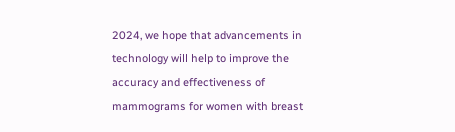2024, we hope that advancements in technology will help to improve the accuracy and effectiveness of mammograms for women with breast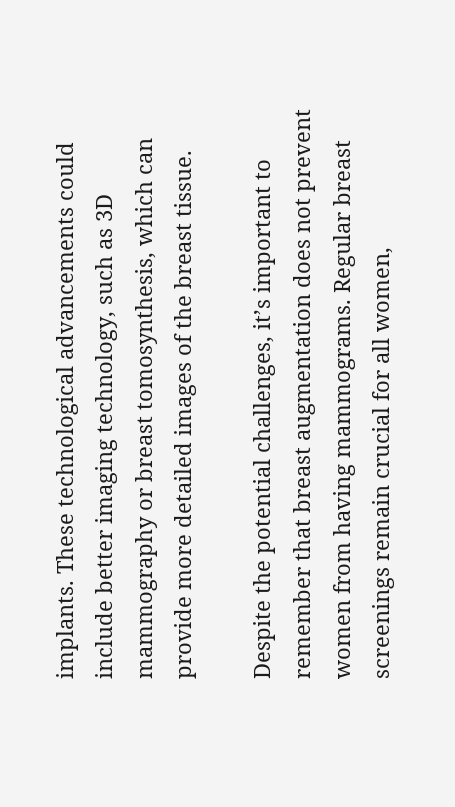implants. These technological advancements could include better imaging technology, such as 3D mammography or breast tomosynthesis, which can provide more detailed images of the breast tissue.

Despite the potential challenges, it’s important to remember that breast augmentation does not prevent women from having mammograms. Regular breast screenings remain crucial for all women,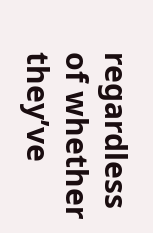regardless of whether they’ve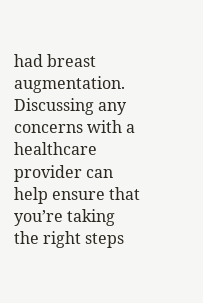had breast augmentation. Discussing any concerns with a healthcare provider can help ensure that you’re taking the right steps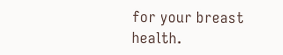for your breast health.